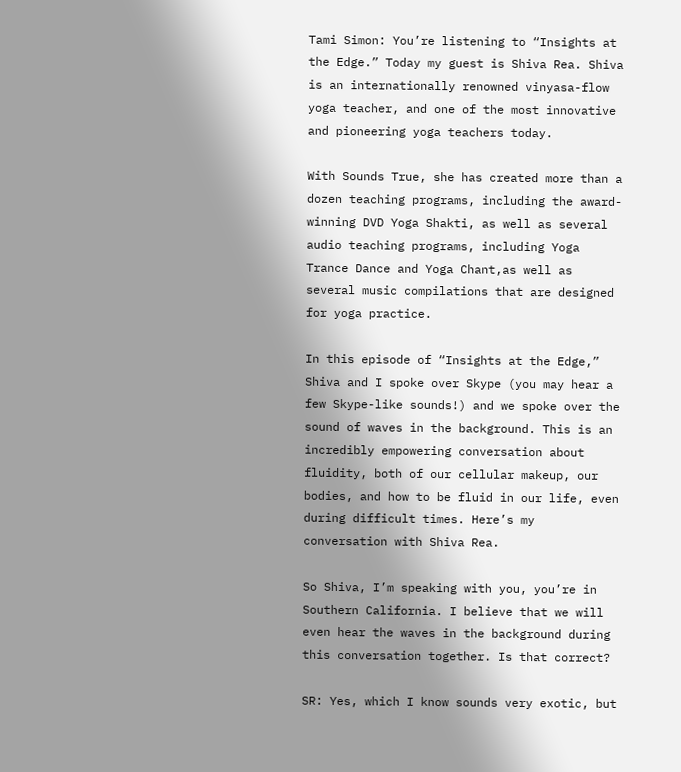Tami Simon: You’re listening to “Insights at the Edge.” Today my guest is Shiva Rea. Shiva is an internationally renowned vinyasa-flow yoga teacher, and one of the most innovative and pioneering yoga teachers today.

With Sounds True, she has created more than a dozen teaching programs, including the award-winning DVD Yoga Shakti, as well as several audio teaching programs, including Yoga Trance Dance and Yoga Chant,as well as several music compilations that are designed for yoga practice.

In this episode of “Insights at the Edge,” Shiva and I spoke over Skype (you may hear a few Skype-like sounds!) and we spoke over the sound of waves in the background. This is an incredibly empowering conversation about fluidity, both of our cellular makeup, our bodies, and how to be fluid in our life, even during difficult times. Here’s my conversation with Shiva Rea.

So Shiva, I’m speaking with you, you’re in Southern California. I believe that we will even hear the waves in the background during this conversation together. Is that correct?

SR: Yes, which I know sounds very exotic, but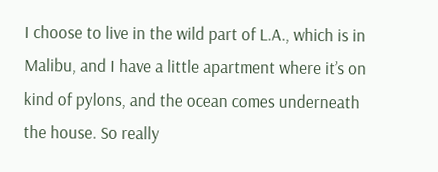I choose to live in the wild part of L.A., which is in Malibu, and I have a little apartment where it’s on kind of pylons, and the ocean comes underneath the house. So really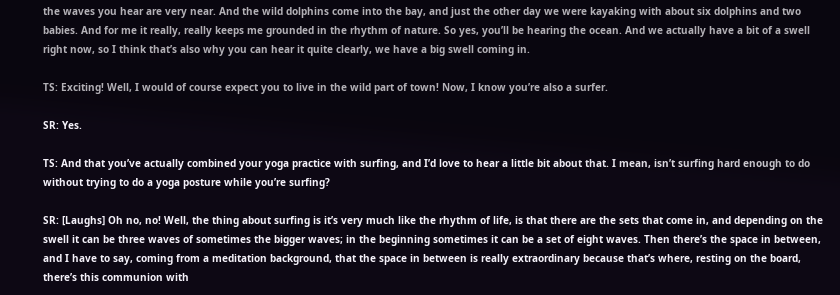the waves you hear are very near. And the wild dolphins come into the bay, and just the other day we were kayaking with about six dolphins and two babies. And for me it really, really keeps me grounded in the rhythm of nature. So yes, you’ll be hearing the ocean. And we actually have a bit of a swell right now, so I think that’s also why you can hear it quite clearly, we have a big swell coming in.

TS: Exciting! Well, I would of course expect you to live in the wild part of town! Now, I know you’re also a surfer.

SR: Yes.

TS: And that you’ve actually combined your yoga practice with surfing, and I’d love to hear a little bit about that. I mean, isn’t surfing hard enough to do without trying to do a yoga posture while you’re surfing?

SR: [Laughs] Oh no, no! Well, the thing about surfing is it’s very much like the rhythm of life, is that there are the sets that come in, and depending on the swell it can be three waves of sometimes the bigger waves; in the beginning sometimes it can be a set of eight waves. Then there’s the space in between, and I have to say, coming from a meditation background, that the space in between is really extraordinary because that’s where, resting on the board, there’s this communion with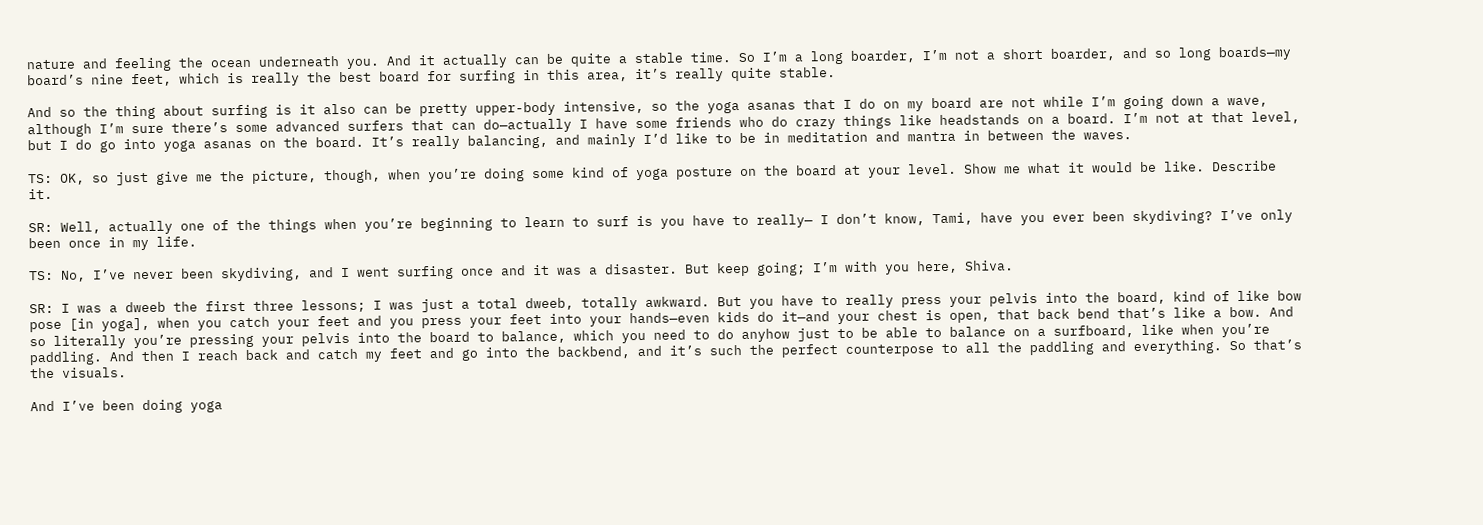nature and feeling the ocean underneath you. And it actually can be quite a stable time. So I’m a long boarder, I’m not a short boarder, and so long boards—my board’s nine feet, which is really the best board for surfing in this area, it’s really quite stable.

And so the thing about surfing is it also can be pretty upper-body intensive, so the yoga asanas that I do on my board are not while I’m going down a wave, although I’m sure there’s some advanced surfers that can do—actually I have some friends who do crazy things like headstands on a board. I’m not at that level, but I do go into yoga asanas on the board. It’s really balancing, and mainly I’d like to be in meditation and mantra in between the waves.

TS: OK, so just give me the picture, though, when you’re doing some kind of yoga posture on the board at your level. Show me what it would be like. Describe it.

SR: Well, actually one of the things when you’re beginning to learn to surf is you have to really— I don’t know, Tami, have you ever been skydiving? I’ve only been once in my life.

TS: No, I’ve never been skydiving, and I went surfing once and it was a disaster. But keep going; I’m with you here, Shiva.

SR: I was a dweeb the first three lessons; I was just a total dweeb, totally awkward. But you have to really press your pelvis into the board, kind of like bow pose [in yoga], when you catch your feet and you press your feet into your hands—even kids do it—and your chest is open, that back bend that’s like a bow. And so literally you’re pressing your pelvis into the board to balance, which you need to do anyhow just to be able to balance on a surfboard, like when you’re paddling. And then I reach back and catch my feet and go into the backbend, and it’s such the perfect counterpose to all the paddling and everything. So that’s the visuals.

And I’ve been doing yoga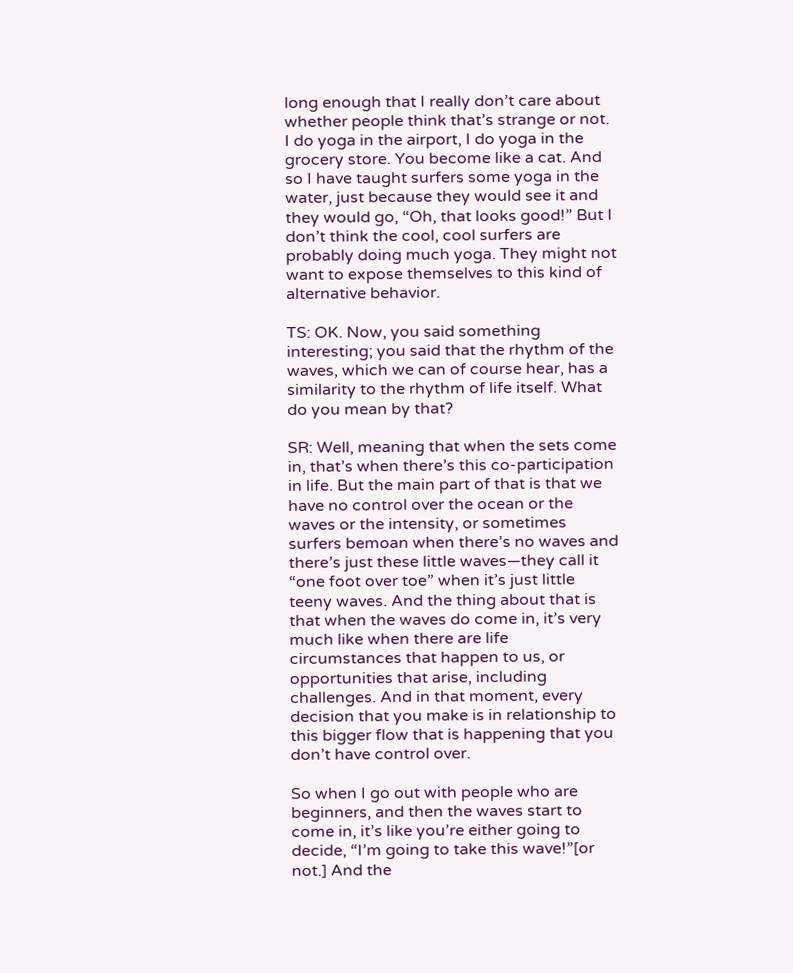long enough that I really don’t care about whether people think that’s strange or not. I do yoga in the airport, I do yoga in the grocery store. You become like a cat. And so I have taught surfers some yoga in the water, just because they would see it and they would go, “Oh, that looks good!” But I don’t think the cool, cool surfers are probably doing much yoga. They might not want to expose themselves to this kind of alternative behavior.

TS: OK. Now, you said something interesting; you said that the rhythm of the waves, which we can of course hear, has a similarity to the rhythm of life itself. What do you mean by that?

SR: Well, meaning that when the sets come in, that’s when there’s this co-participation in life. But the main part of that is that we have no control over the ocean or the waves or the intensity, or sometimes surfers bemoan when there’s no waves and there’s just these little waves—they call it “one foot over toe” when it’s just little teeny waves. And the thing about that is that when the waves do come in, it’s very much like when there are life circumstances that happen to us, or opportunities that arise, including challenges. And in that moment, every decision that you make is in relationship to this bigger flow that is happening that you don’t have control over.

So when I go out with people who are beginners, and then the waves start to come in, it’s like you’re either going to decide, “I’m going to take this wave!”[or not.] And the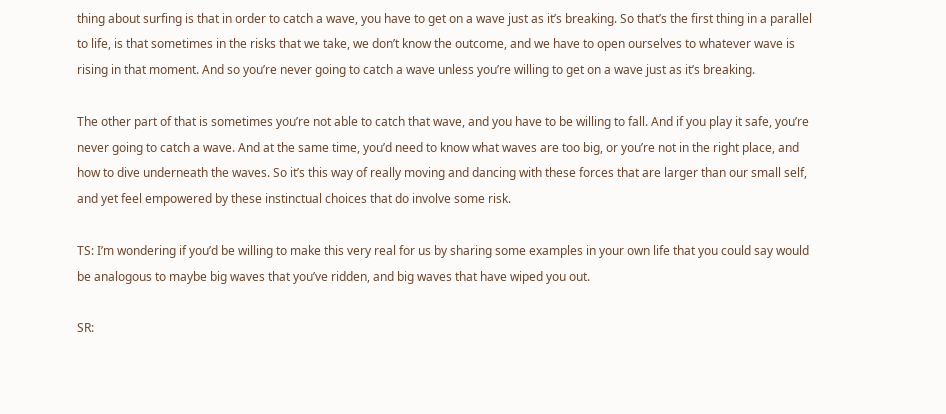thing about surfing is that in order to catch a wave, you have to get on a wave just as it’s breaking. So that’s the first thing in a parallel to life, is that sometimes in the risks that we take, we don’t know the outcome, and we have to open ourselves to whatever wave is rising in that moment. And so you’re never going to catch a wave unless you’re willing to get on a wave just as it’s breaking.

The other part of that is sometimes you’re not able to catch that wave, and you have to be willing to fall. And if you play it safe, you’re never going to catch a wave. And at the same time, you’d need to know what waves are too big, or you’re not in the right place, and how to dive underneath the waves. So it’s this way of really moving and dancing with these forces that are larger than our small self, and yet feel empowered by these instinctual choices that do involve some risk.

TS: I’m wondering if you’d be willing to make this very real for us by sharing some examples in your own life that you could say would be analogous to maybe big waves that you’ve ridden, and big waves that have wiped you out.

SR: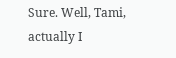Sure. Well, Tami, actually I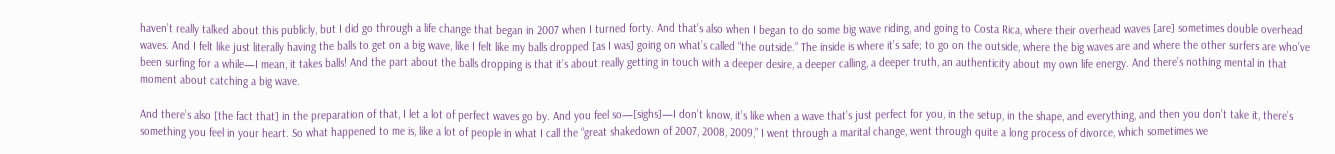haven’t really talked about this publicly, but I did go through a life change that began in 2007 when I turned forty. And that’s also when I began to do some big wave riding, and going to Costa Rica, where their overhead waves [are] sometimes double overhead waves. And I felt like just literally having the balls to get on a big wave, like I felt like my balls dropped [as I was] going on what’s called “the outside.” The inside is where it’s safe; to go on the outside, where the big waves are and where the other surfers are who’ve been surfing for a while—I mean, it takes balls! And the part about the balls dropping is that it’s about really getting in touch with a deeper desire, a deeper calling, a deeper truth, an authenticity about my own life energy. And there’s nothing mental in that moment about catching a big wave.

And there’s also [the fact that] in the preparation of that, I let a lot of perfect waves go by. And you feel so—[sighs]—I don’t know, it’s like when a wave that’s just perfect for you, in the setup, in the shape, and everything, and then you don’t take it, there’s something you feel in your heart. So what happened to me is, like a lot of people in what I call the “great shakedown of 2007, 2008, 2009,” I went through a marital change, went through quite a long process of divorce, which sometimes we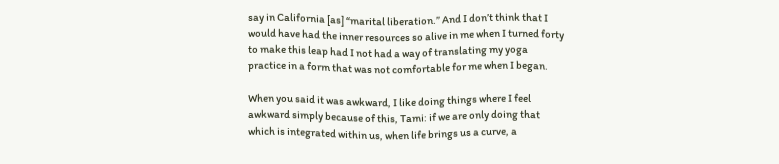say in California [as] “marital liberation.” And I don’t think that I would have had the inner resources so alive in me when I turned forty to make this leap had I not had a way of translating my yoga practice in a form that was not comfortable for me when I began.

When you said it was awkward, I like doing things where I feel awkward simply because of this, Tami: if we are only doing that which is integrated within us, when life brings us a curve, a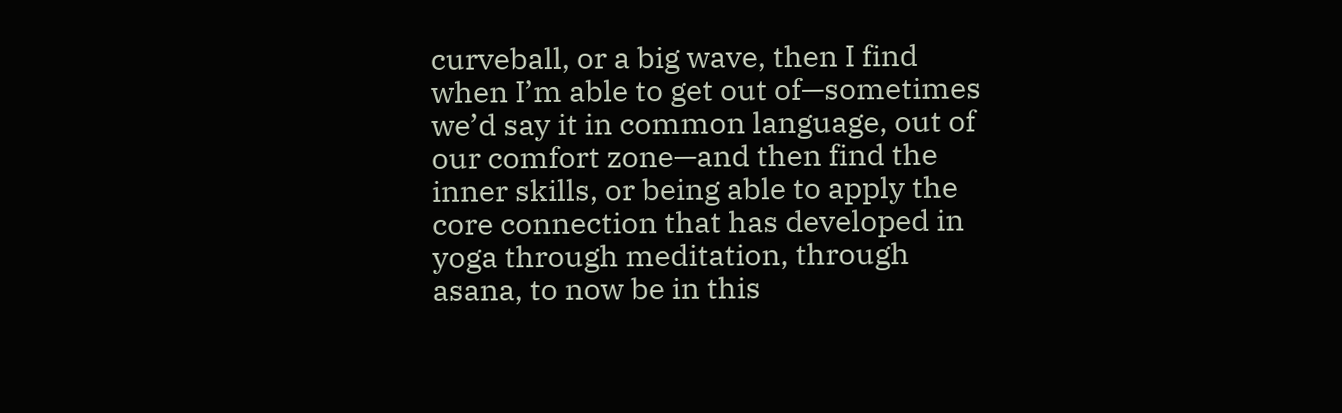curveball, or a big wave, then I find when I’m able to get out of—sometimes we’d say it in common language, out of our comfort zone—and then find the inner skills, or being able to apply the core connection that has developed in yoga through meditation, through asana, to now be in this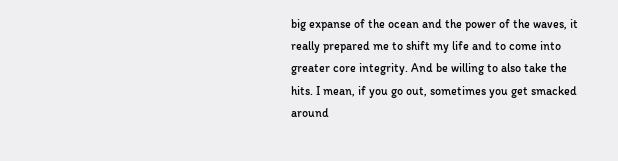big expanse of the ocean and the power of the waves, it really prepared me to shift my life and to come into greater core integrity. And be willing to also take the hits. I mean, if you go out, sometimes you get smacked around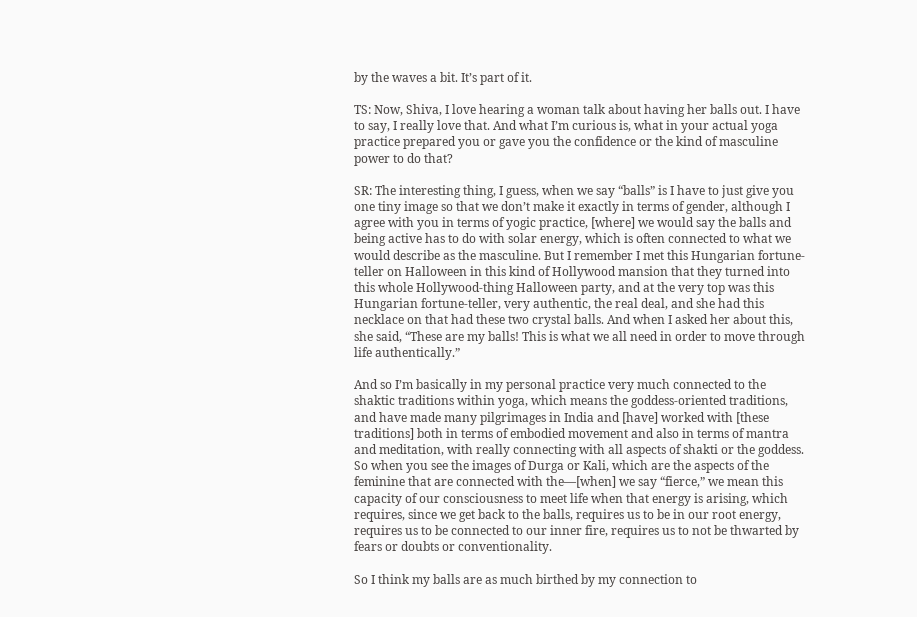by the waves a bit. It’s part of it.

TS: Now, Shiva, I love hearing a woman talk about having her balls out. I have to say, I really love that. And what I’m curious is, what in your actual yoga practice prepared you or gave you the confidence or the kind of masculine power to do that?

SR: The interesting thing, I guess, when we say “balls” is I have to just give you one tiny image so that we don’t make it exactly in terms of gender, although I agree with you in terms of yogic practice, [where] we would say the balls and being active has to do with solar energy, which is often connected to what we would describe as the masculine. But I remember I met this Hungarian fortune-teller on Halloween in this kind of Hollywood mansion that they turned into this whole Hollywood-thing Halloween party, and at the very top was this Hungarian fortune-teller, very authentic, the real deal, and she had this necklace on that had these two crystal balls. And when I asked her about this, she said, “These are my balls! This is what we all need in order to move through life authentically.”

And so I’m basically in my personal practice very much connected to the shaktic traditions within yoga, which means the goddess-oriented traditions, and have made many pilgrimages in India and [have] worked with [these traditions] both in terms of embodied movement and also in terms of mantra and meditation, with really connecting with all aspects of shakti or the goddess. So when you see the images of Durga or Kali, which are the aspects of the feminine that are connected with the—[when] we say “fierce,” we mean this capacity of our consciousness to meet life when that energy is arising, which requires, since we get back to the balls, requires us to be in our root energy, requires us to be connected to our inner fire, requires us to not be thwarted by fears or doubts or conventionality.

So I think my balls are as much birthed by my connection to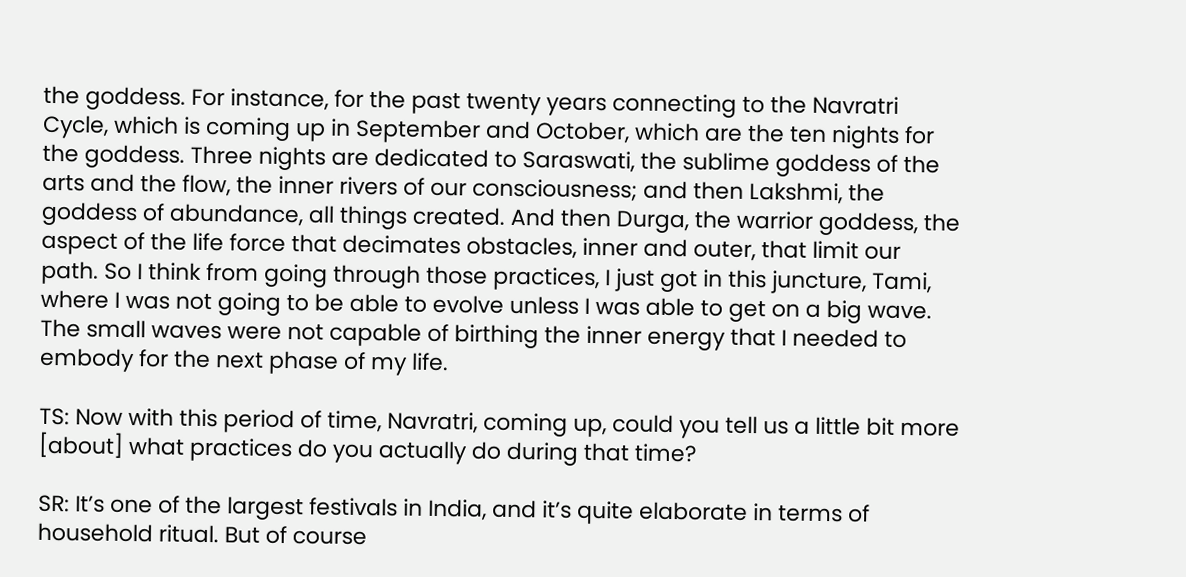the goddess. For instance, for the past twenty years connecting to the Navratri Cycle, which is coming up in September and October, which are the ten nights for the goddess. Three nights are dedicated to Saraswati, the sublime goddess of the arts and the flow, the inner rivers of our consciousness; and then Lakshmi, the goddess of abundance, all things created. And then Durga, the warrior goddess, the aspect of the life force that decimates obstacles, inner and outer, that limit our path. So I think from going through those practices, I just got in this juncture, Tami, where I was not going to be able to evolve unless I was able to get on a big wave. The small waves were not capable of birthing the inner energy that I needed to embody for the next phase of my life.

TS: Now with this period of time, Navratri, coming up, could you tell us a little bit more [about] what practices do you actually do during that time?

SR: It’s one of the largest festivals in India, and it’s quite elaborate in terms of household ritual. But of course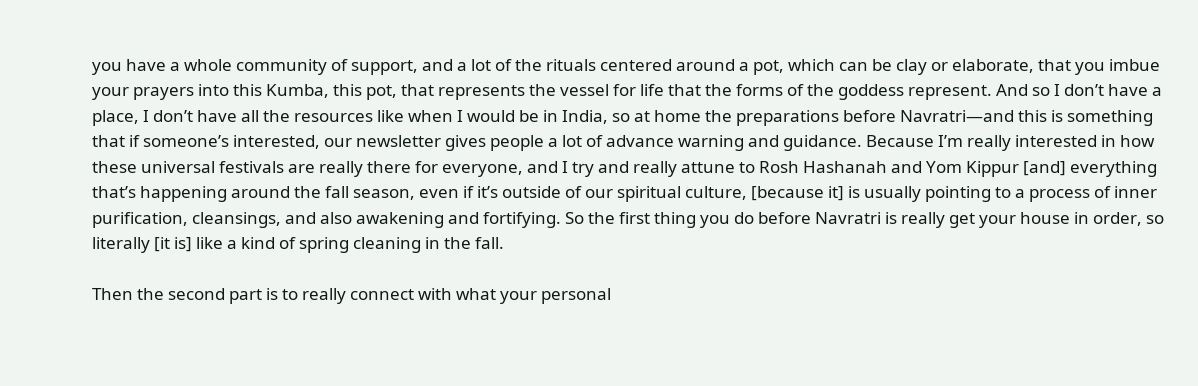you have a whole community of support, and a lot of the rituals centered around a pot, which can be clay or elaborate, that you imbue your prayers into this Kumba, this pot, that represents the vessel for life that the forms of the goddess represent. And so I don’t have a place, I don’t have all the resources like when I would be in India, so at home the preparations before Navratri—and this is something that if someone’s interested, our newsletter gives people a lot of advance warning and guidance. Because I’m really interested in how these universal festivals are really there for everyone, and I try and really attune to Rosh Hashanah and Yom Kippur [and] everything that’s happening around the fall season, even if it’s outside of our spiritual culture, [because it] is usually pointing to a process of inner purification, cleansings, and also awakening and fortifying. So the first thing you do before Navratri is really get your house in order, so literally [it is] like a kind of spring cleaning in the fall.

Then the second part is to really connect with what your personal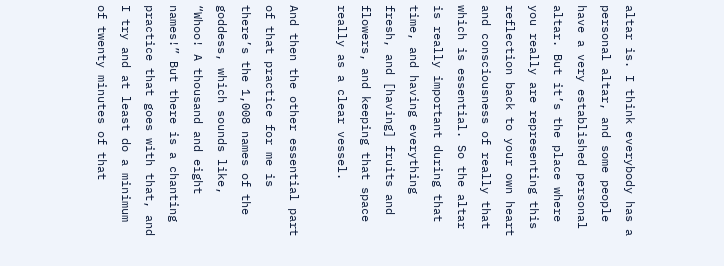altar is. I think everybody has a personal altar, and some people have a very established personal altar. But it’s the place where you really are representing this reflection back to your own heart and consciousness of really that which is essential. So the altar is really important during that time, and having everything fresh, and [having] fruits and flowers, and keeping that space really as a clear vessel.

And then the other essential part of that practice for me is there’s the 1,008 names of the goddess, which sounds like, “Whoo! A thousand and eight names!” But there is a chanting practice that goes with that, and I try and at least do a minimum of twenty minutes of that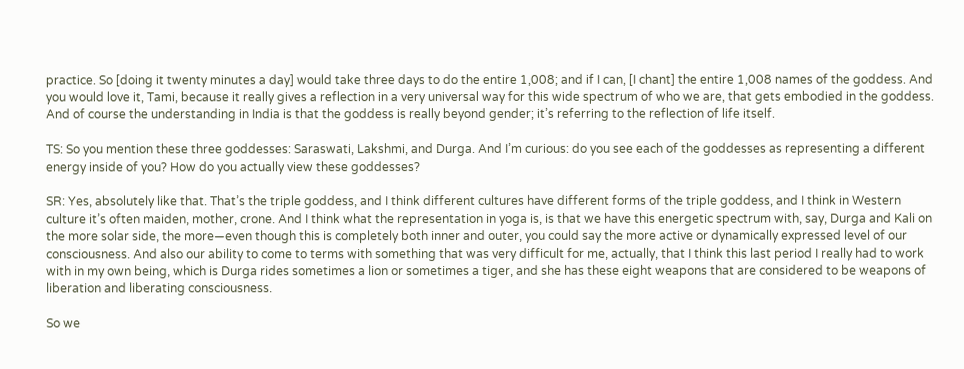practice. So [doing it twenty minutes a day] would take three days to do the entire 1,008; and if I can, [I chant] the entire 1,008 names of the goddess. And you would love it, Tami, because it really gives a reflection in a very universal way for this wide spectrum of who we are, that gets embodied in the goddess. And of course the understanding in India is that the goddess is really beyond gender; it’s referring to the reflection of life itself.

TS: So you mention these three goddesses: Saraswati, Lakshmi, and Durga. And I’m curious: do you see each of the goddesses as representing a different energy inside of you? How do you actually view these goddesses?

SR: Yes, absolutely like that. That’s the triple goddess, and I think different cultures have different forms of the triple goddess, and I think in Western culture it’s often maiden, mother, crone. And I think what the representation in yoga is, is that we have this energetic spectrum with, say, Durga and Kali on the more solar side, the more—even though this is completely both inner and outer, you could say the more active or dynamically expressed level of our consciousness. And also our ability to come to terms with something that was very difficult for me, actually, that I think this last period I really had to work with in my own being, which is Durga rides sometimes a lion or sometimes a tiger, and she has these eight weapons that are considered to be weapons of liberation and liberating consciousness.

So we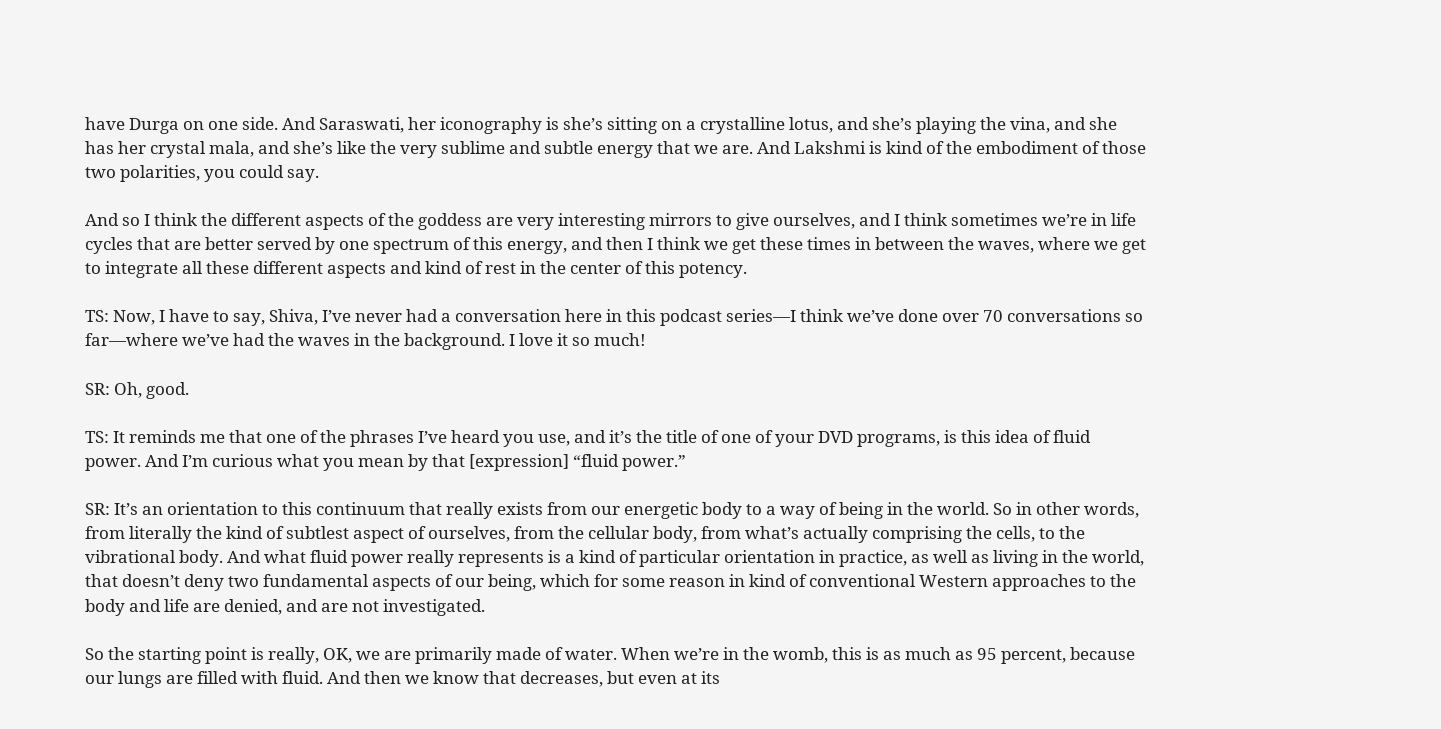have Durga on one side. And Saraswati, her iconography is she’s sitting on a crystalline lotus, and she’s playing the vina, and she has her crystal mala, and she’s like the very sublime and subtle energy that we are. And Lakshmi is kind of the embodiment of those two polarities, you could say.

And so I think the different aspects of the goddess are very interesting mirrors to give ourselves, and I think sometimes we’re in life cycles that are better served by one spectrum of this energy, and then I think we get these times in between the waves, where we get to integrate all these different aspects and kind of rest in the center of this potency.

TS: Now, I have to say, Shiva, I’ve never had a conversation here in this podcast series—I think we’ve done over 70 conversations so far—where we’ve had the waves in the background. I love it so much!

SR: Oh, good.

TS: It reminds me that one of the phrases I’ve heard you use, and it’s the title of one of your DVD programs, is this idea of fluid power. And I’m curious what you mean by that [expression] “fluid power.”

SR: It’s an orientation to this continuum that really exists from our energetic body to a way of being in the world. So in other words, from literally the kind of subtlest aspect of ourselves, from the cellular body, from what’s actually comprising the cells, to the vibrational body. And what fluid power really represents is a kind of particular orientation in practice, as well as living in the world, that doesn’t deny two fundamental aspects of our being, which for some reason in kind of conventional Western approaches to the body and life are denied, and are not investigated.

So the starting point is really, OK, we are primarily made of water. When we’re in the womb, this is as much as 95 percent, because our lungs are filled with fluid. And then we know that decreases, but even at its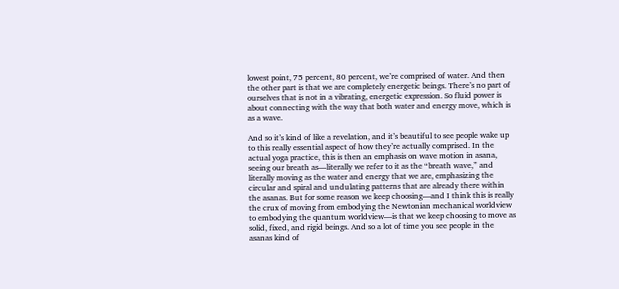lowest point, 75 percent, 80 percent, we’re comprised of water. And then the other part is that we are completely energetic beings. There’s no part of ourselves that is not in a vibrating, energetic expression. So fluid power is about connecting with the way that both water and energy move, which is as a wave.

And so it’s kind of like a revelation, and it’s beautiful to see people wake up to this really essential aspect of how they’re actually comprised. In the actual yoga practice, this is then an emphasis on wave motion in asana, seeing our breath as—literally we refer to it as the “breath wave,” and literally moving as the water and energy that we are, emphasizing the circular and spiral and undulating patterns that are already there within the asanas. But for some reason we keep choosing—and I think this is really the crux of moving from embodying the Newtonian mechanical worldview to embodying the quantum worldview—is that we keep choosing to move as solid, fixed, and rigid beings. And so a lot of time you see people in the asanas kind of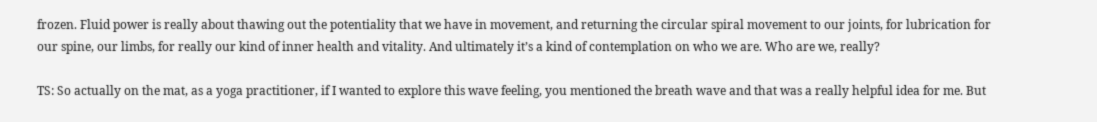frozen. Fluid power is really about thawing out the potentiality that we have in movement, and returning the circular spiral movement to our joints, for lubrication for our spine, our limbs, for really our kind of inner health and vitality. And ultimately it’s a kind of contemplation on who we are. Who are we, really?

TS: So actually on the mat, as a yoga practitioner, if I wanted to explore this wave feeling, you mentioned the breath wave and that was a really helpful idea for me. But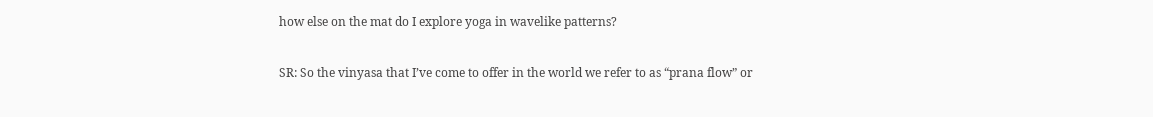how else on the mat do I explore yoga in wavelike patterns?

SR: So the vinyasa that I’ve come to offer in the world we refer to as “prana flow” or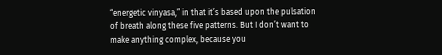“energetic vinyasa,” in that it’s based upon the pulsation of breath along these five patterns. But I don’t want to make anything complex, because you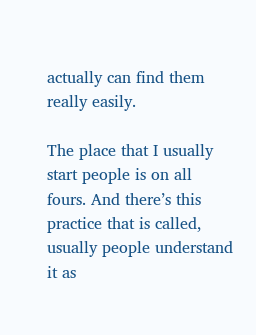actually can find them really easily.

The place that I usually start people is on all fours. And there’s this practice that is called, usually people understand it as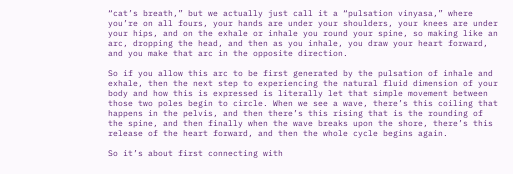“cat’s breath,” but we actually just call it a “pulsation vinyasa,” where you’re on all fours, your hands are under your shoulders, your knees are under your hips, and on the exhale or inhale you round your spine, so making like an arc, dropping the head, and then as you inhale, you draw your heart forward, and you make that arc in the opposite direction.

So if you allow this arc to be first generated by the pulsation of inhale and exhale, then the next step to experiencing the natural fluid dimension of your body and how this is expressed is literally let that simple movement between those two poles begin to circle. When we see a wave, there’s this coiling that happens in the pelvis, and then there’s this rising that is the rounding of the spine, and then finally when the wave breaks upon the shore, there’s this release of the heart forward, and then the whole cycle begins again.

So it’s about first connecting with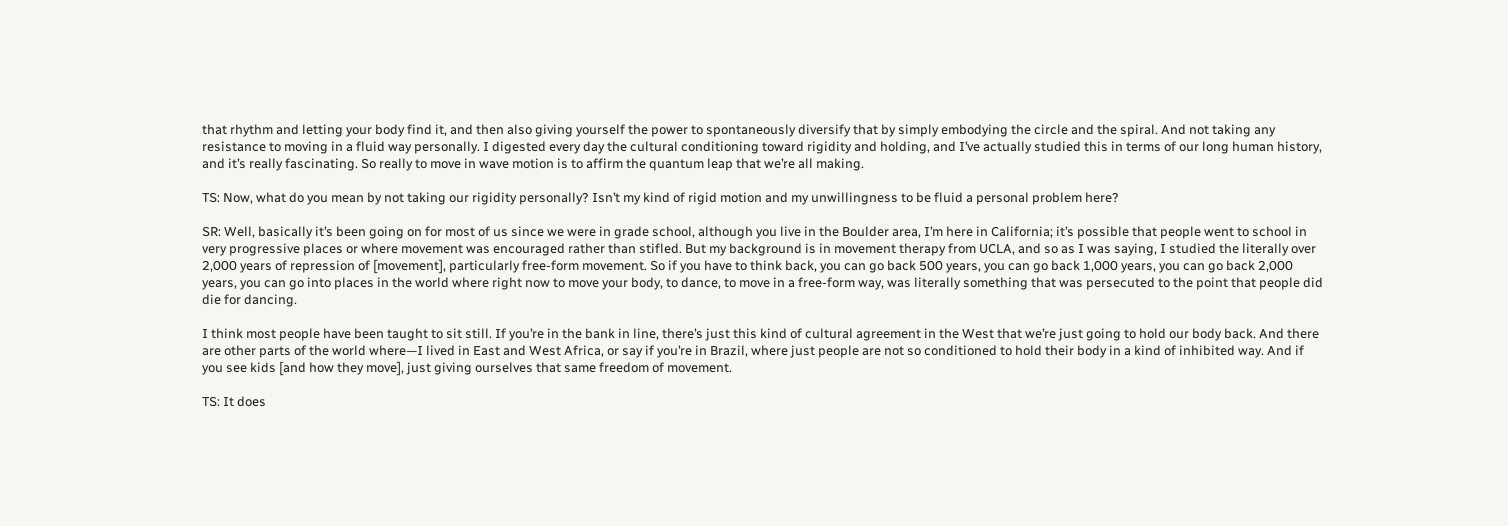that rhythm and letting your body find it, and then also giving yourself the power to spontaneously diversify that by simply embodying the circle and the spiral. And not taking any resistance to moving in a fluid way personally. I digested every day the cultural conditioning toward rigidity and holding, and I’ve actually studied this in terms of our long human history, and it’s really fascinating. So really to move in wave motion is to affirm the quantum leap that we’re all making.

TS: Now, what do you mean by not taking our rigidity personally? Isn’t my kind of rigid motion and my unwillingness to be fluid a personal problem here?

SR: Well, basically it’s been going on for most of us since we were in grade school, although you live in the Boulder area, I’m here in California; it’s possible that people went to school in very progressive places or where movement was encouraged rather than stifled. But my background is in movement therapy from UCLA, and so as I was saying, I studied the literally over 2,000 years of repression of [movement], particularly free-form movement. So if you have to think back, you can go back 500 years, you can go back 1,000 years, you can go back 2,000 years, you can go into places in the world where right now to move your body, to dance, to move in a free-form way, was literally something that was persecuted to the point that people did die for dancing.

I think most people have been taught to sit still. If you’re in the bank in line, there’s just this kind of cultural agreement in the West that we’re just going to hold our body back. And there are other parts of the world where—I lived in East and West Africa, or say if you’re in Brazil, where just people are not so conditioned to hold their body in a kind of inhibited way. And if you see kids [and how they move], just giving ourselves that same freedom of movement.

TS: It does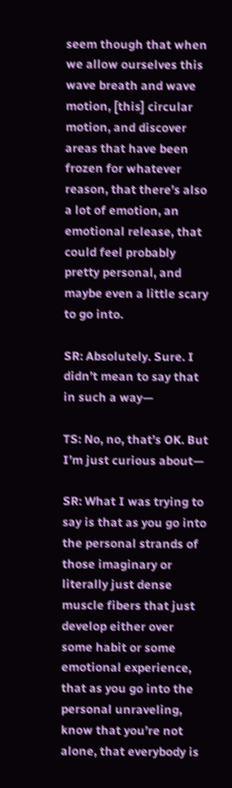seem though that when we allow ourselves this wave breath and wave motion, [this] circular motion, and discover areas that have been frozen for whatever reason, that there’s also a lot of emotion, an emotional release, that could feel probably pretty personal, and maybe even a little scary to go into.

SR: Absolutely. Sure. I didn’t mean to say that in such a way—

TS: No, no, that’s OK. But I’m just curious about—

SR: What I was trying to say is that as you go into the personal strands of those imaginary or literally just dense muscle fibers that just develop either over some habit or some emotional experience, that as you go into the personal unraveling, know that you’re not alone, that everybody is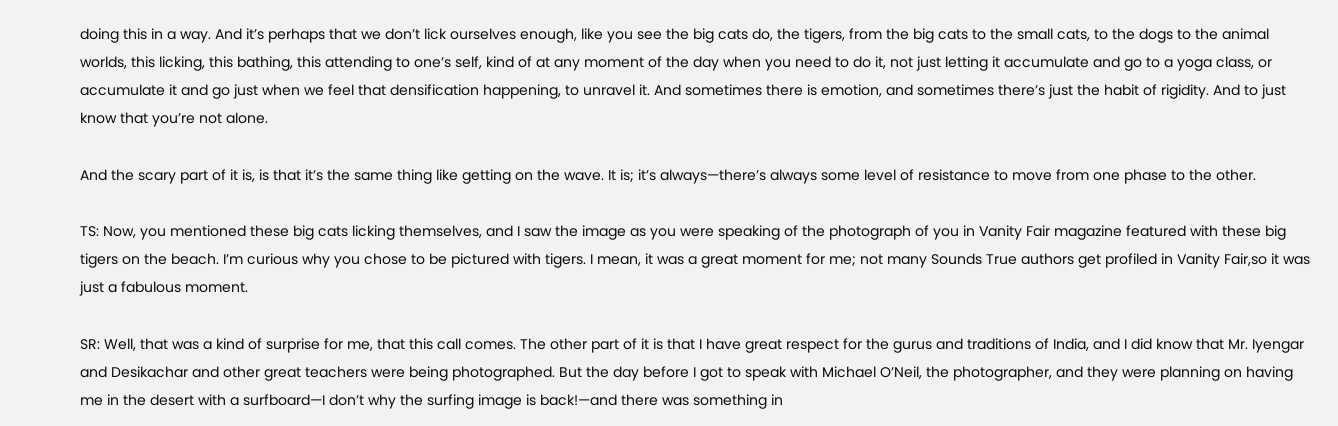doing this in a way. And it’s perhaps that we don’t lick ourselves enough, like you see the big cats do, the tigers, from the big cats to the small cats, to the dogs to the animal worlds, this licking, this bathing, this attending to one’s self, kind of at any moment of the day when you need to do it, not just letting it accumulate and go to a yoga class, or accumulate it and go just when we feel that densification happening, to unravel it. And sometimes there is emotion, and sometimes there’s just the habit of rigidity. And to just know that you’re not alone.

And the scary part of it is, is that it’s the same thing like getting on the wave. It is; it’s always—there’s always some level of resistance to move from one phase to the other.

TS: Now, you mentioned these big cats licking themselves, and I saw the image as you were speaking of the photograph of you in Vanity Fair magazine featured with these big tigers on the beach. I’m curious why you chose to be pictured with tigers. I mean, it was a great moment for me; not many Sounds True authors get profiled in Vanity Fair,so it was just a fabulous moment.

SR: Well, that was a kind of surprise for me, that this call comes. The other part of it is that I have great respect for the gurus and traditions of India, and I did know that Mr. Iyengar and Desikachar and other great teachers were being photographed. But the day before I got to speak with Michael O’Neil, the photographer, and they were planning on having me in the desert with a surfboard—I don’t why the surfing image is back!—and there was something in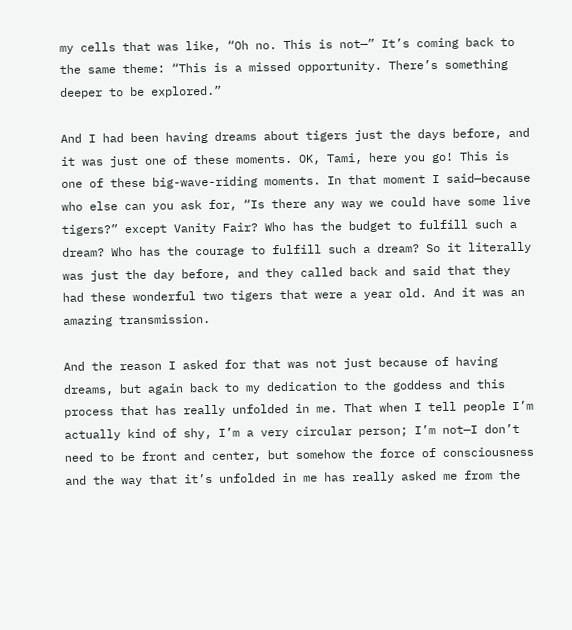my cells that was like, “Oh no. This is not—” It’s coming back to the same theme: “This is a missed opportunity. There’s something deeper to be explored.”

And I had been having dreams about tigers just the days before, and it was just one of these moments. OK, Tami, here you go! This is one of these big-wave-riding moments. In that moment I said—because who else can you ask for, “Is there any way we could have some live tigers?” except Vanity Fair? Who has the budget to fulfill such a dream? Who has the courage to fulfill such a dream? So it literally was just the day before, and they called back and said that they had these wonderful two tigers that were a year old. And it was an amazing transmission.

And the reason I asked for that was not just because of having dreams, but again back to my dedication to the goddess and this process that has really unfolded in me. That when I tell people I’m actually kind of shy, I’m a very circular person; I’m not—I don’t need to be front and center, but somehow the force of consciousness and the way that it’s unfolded in me has really asked me from the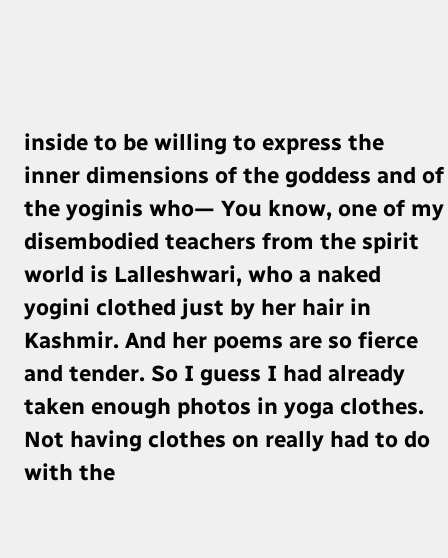inside to be willing to express the inner dimensions of the goddess and of the yoginis who— You know, one of my disembodied teachers from the spirit world is Lalleshwari, who a naked yogini clothed just by her hair in Kashmir. And her poems are so fierce and tender. So I guess I had already taken enough photos in yoga clothes. Not having clothes on really had to do with the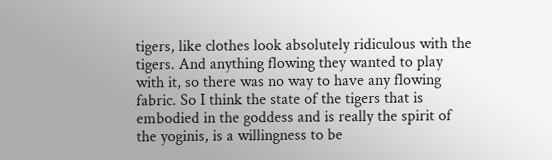tigers, like clothes look absolutely ridiculous with the tigers. And anything flowing they wanted to play with it, so there was no way to have any flowing fabric. So I think the state of the tigers that is embodied in the goddess and is really the spirit of the yoginis, is a willingness to be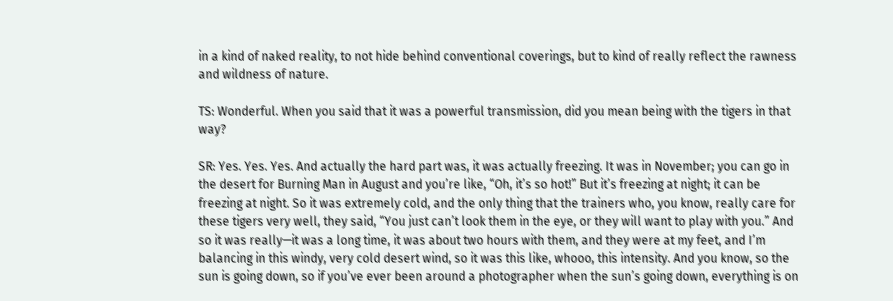in a kind of naked reality, to not hide behind conventional coverings, but to kind of really reflect the rawness and wildness of nature.

TS: Wonderful. When you said that it was a powerful transmission, did you mean being with the tigers in that way?

SR: Yes. Yes. Yes. And actually the hard part was, it was actually freezing. It was in November; you can go in the desert for Burning Man in August and you’re like, “Oh, it’s so hot!” But it’s freezing at night; it can be freezing at night. So it was extremely cold, and the only thing that the trainers who, you know, really care for these tigers very well, they said, “You just can’t look them in the eye, or they will want to play with you.” And so it was really—it was a long time, it was about two hours with them, and they were at my feet, and I’m balancing in this windy, very cold desert wind, so it was this like, whooo, this intensity. And you know, so the sun is going down, so if you’ve ever been around a photographer when the sun’s going down, everything is on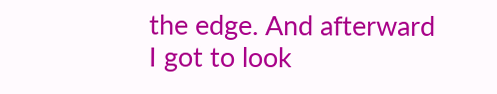the edge. And afterward I got to look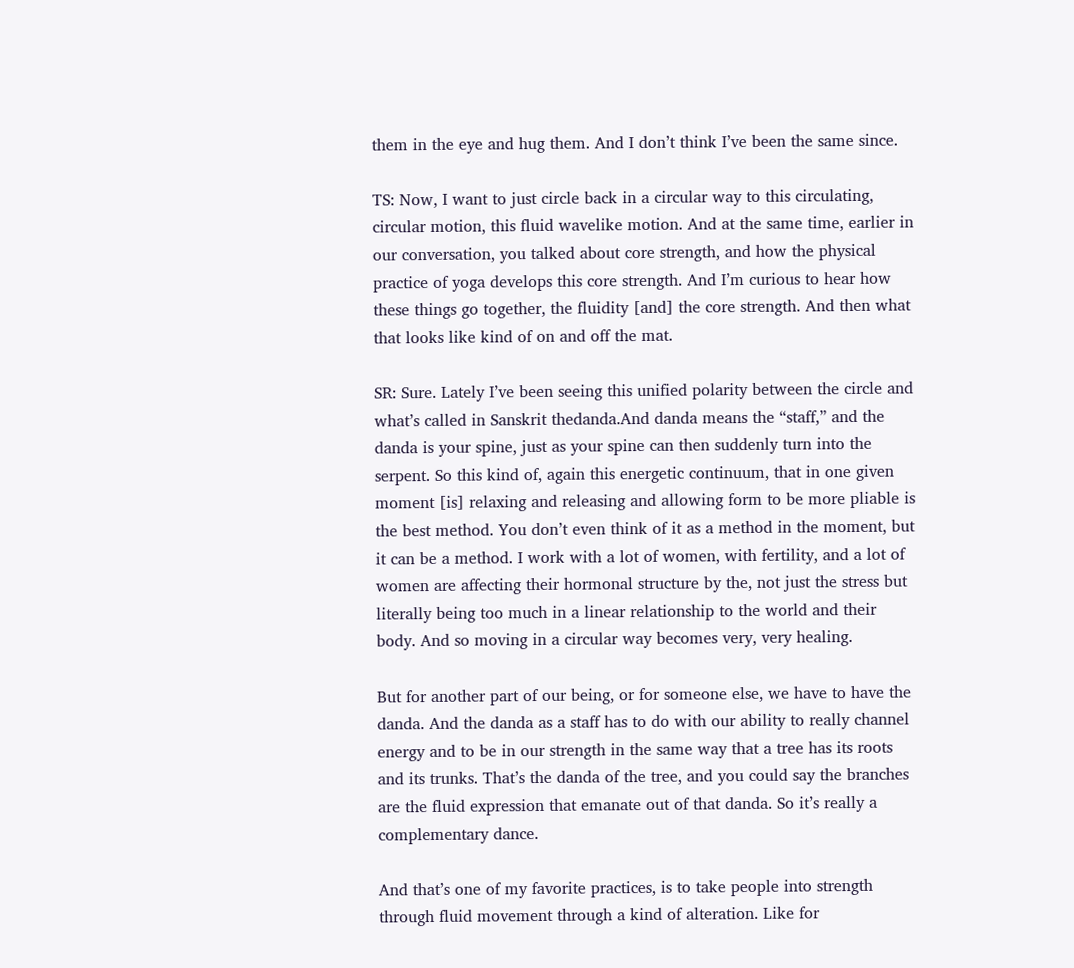them in the eye and hug them. And I don’t think I’ve been the same since.

TS: Now, I want to just circle back in a circular way to this circulating, circular motion, this fluid wavelike motion. And at the same time, earlier in our conversation, you talked about core strength, and how the physical practice of yoga develops this core strength. And I’m curious to hear how these things go together, the fluidity [and] the core strength. And then what that looks like kind of on and off the mat.

SR: Sure. Lately I’ve been seeing this unified polarity between the circle and what’s called in Sanskrit thedanda.And danda means the “staff,” and the danda is your spine, just as your spine can then suddenly turn into the serpent. So this kind of, again this energetic continuum, that in one given moment [is] relaxing and releasing and allowing form to be more pliable is the best method. You don’t even think of it as a method in the moment, but it can be a method. I work with a lot of women, with fertility, and a lot of women are affecting their hormonal structure by the, not just the stress but literally being too much in a linear relationship to the world and their body. And so moving in a circular way becomes very, very healing.

But for another part of our being, or for someone else, we have to have the danda. And the danda as a staff has to do with our ability to really channel energy and to be in our strength in the same way that a tree has its roots and its trunks. That’s the danda of the tree, and you could say the branches are the fluid expression that emanate out of that danda. So it’s really a complementary dance.

And that’s one of my favorite practices, is to take people into strength through fluid movement through a kind of alteration. Like for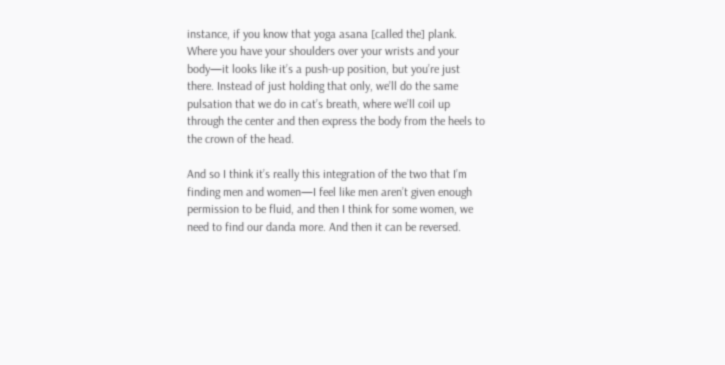instance, if you know that yoga asana [called the] plank. Where you have your shoulders over your wrists and your body—it looks like it’s a push-up position, but you’re just there. Instead of just holding that only, we’ll do the same pulsation that we do in cat’s breath, where we’ll coil up through the center and then express the body from the heels to the crown of the head.

And so I think it’s really this integration of the two that I’m finding men and women—I feel like men aren’t given enough permission to be fluid, and then I think for some women, we need to find our danda more. And then it can be reversed.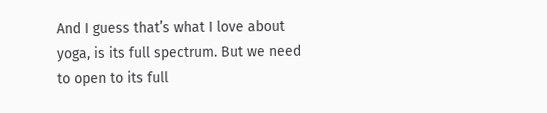And I guess that’s what I love about yoga, is its full spectrum. But we need to open to its full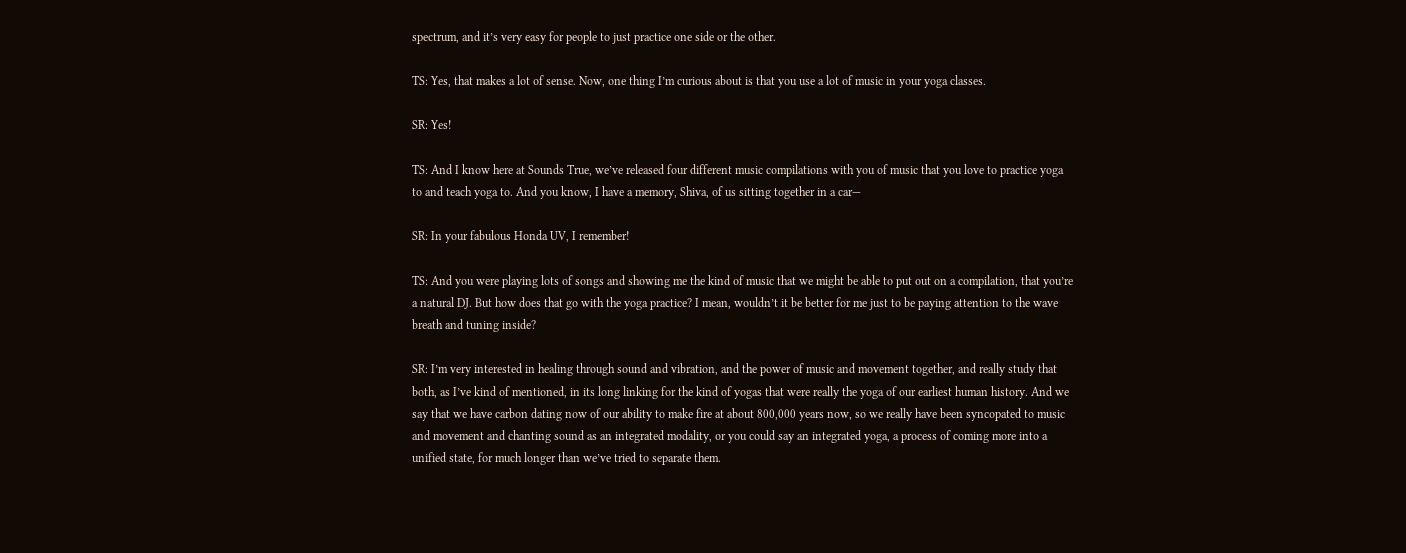spectrum, and it’s very easy for people to just practice one side or the other.

TS: Yes, that makes a lot of sense. Now, one thing I’m curious about is that you use a lot of music in your yoga classes.

SR: Yes!

TS: And I know here at Sounds True, we’ve released four different music compilations with you of music that you love to practice yoga to and teach yoga to. And you know, I have a memory, Shiva, of us sitting together in a car—

SR: In your fabulous Honda UV, I remember!

TS: And you were playing lots of songs and showing me the kind of music that we might be able to put out on a compilation, that you’re a natural DJ. But how does that go with the yoga practice? I mean, wouldn’t it be better for me just to be paying attention to the wave breath and tuning inside?

SR: I’m very interested in healing through sound and vibration, and the power of music and movement together, and really study that both, as I’ve kind of mentioned, in its long linking for the kind of yogas that were really the yoga of our earliest human history. And we say that we have carbon dating now of our ability to make fire at about 800,000 years now, so we really have been syncopated to music and movement and chanting sound as an integrated modality, or you could say an integrated yoga, a process of coming more into a unified state, for much longer than we’ve tried to separate them.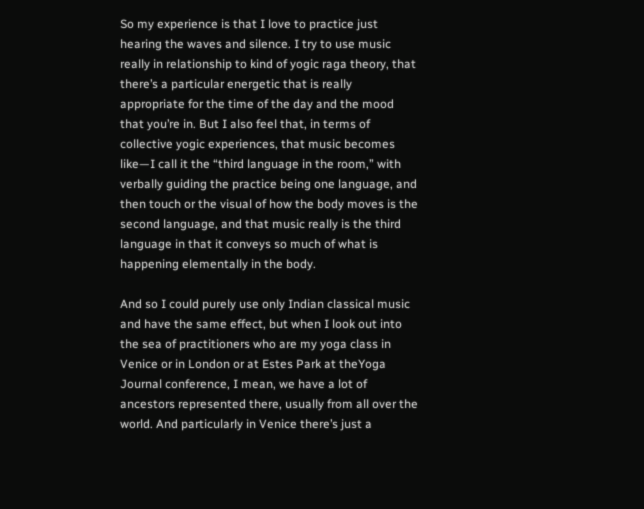So my experience is that I love to practice just hearing the waves and silence. I try to use music really in relationship to kind of yogic raga theory, that there’s a particular energetic that is really appropriate for the time of the day and the mood that you’re in. But I also feel that, in terms of collective yogic experiences, that music becomes like—I call it the “third language in the room,” with verbally guiding the practice being one language, and then touch or the visual of how the body moves is the second language, and that music really is the third language in that it conveys so much of what is happening elementally in the body.

And so I could purely use only Indian classical music and have the same effect, but when I look out into the sea of practitioners who are my yoga class in Venice or in London or at Estes Park at theYoga Journal conference, I mean, we have a lot of ancestors represented there, usually from all over the world. And particularly in Venice there’s just a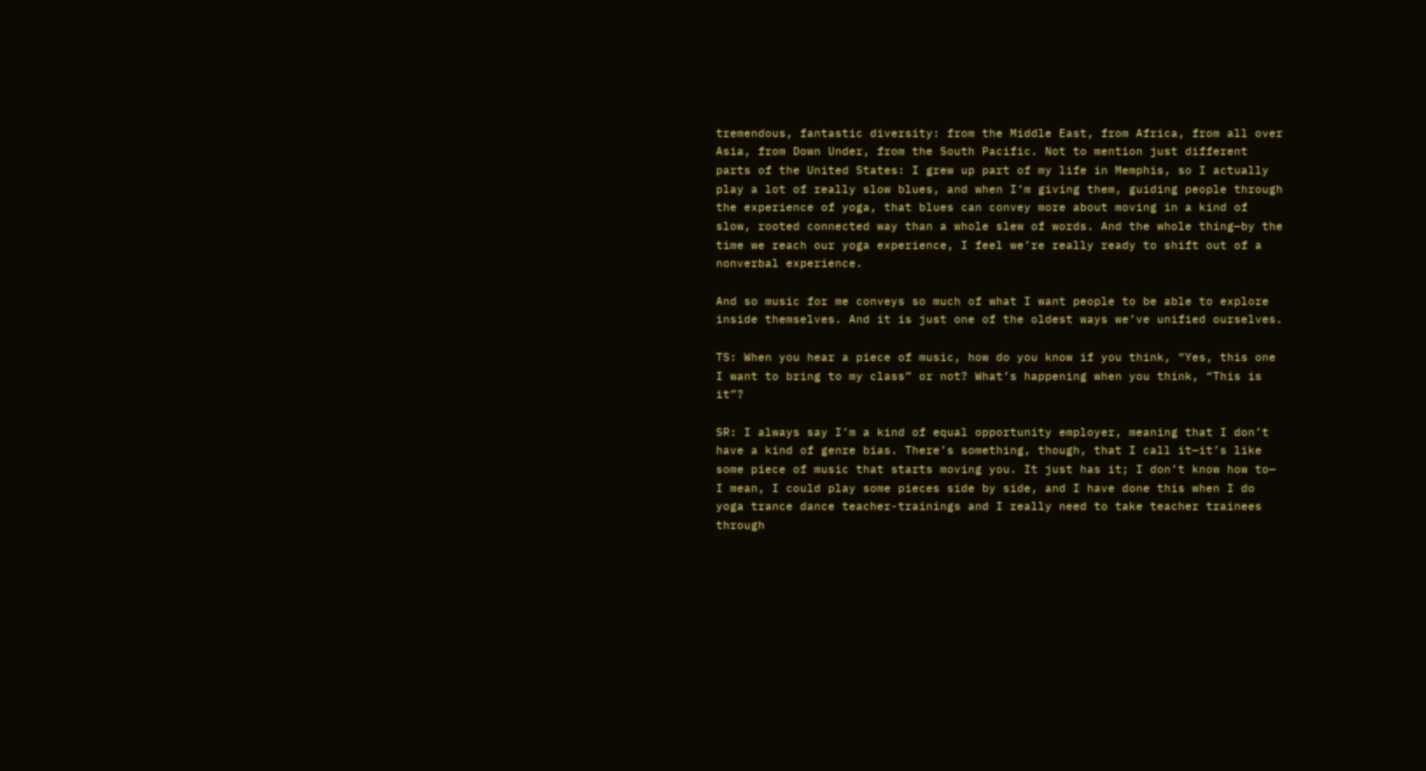tremendous, fantastic diversity: from the Middle East, from Africa, from all over Asia, from Down Under, from the South Pacific. Not to mention just different parts of the United States: I grew up part of my life in Memphis, so I actually play a lot of really slow blues, and when I’m giving them, guiding people through the experience of yoga, that blues can convey more about moving in a kind of slow, rooted connected way than a whole slew of words. And the whole thing—by the time we reach our yoga experience, I feel we’re really ready to shift out of a nonverbal experience.

And so music for me conveys so much of what I want people to be able to explore inside themselves. And it is just one of the oldest ways we’ve unified ourselves.

TS: When you hear a piece of music, how do you know if you think, “Yes, this one I want to bring to my class” or not? What’s happening when you think, “This is it”?

SR: I always say I’m a kind of equal opportunity employer, meaning that I don’t have a kind of genre bias. There’s something, though, that I call it—it’s like some piece of music that starts moving you. It just has it; I don’t know how to— I mean, I could play some pieces side by side, and I have done this when I do yoga trance dance teacher-trainings and I really need to take teacher trainees through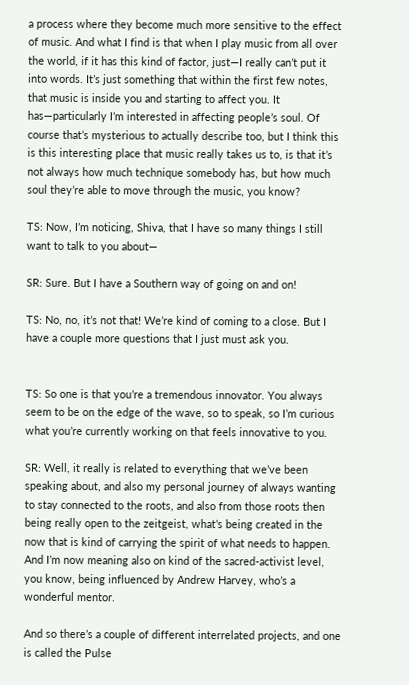a process where they become much more sensitive to the effect of music. And what I find is that when I play music from all over the world, if it has this kind of factor, just—I really can’t put it into words. It’s just something that within the first few notes, that music is inside you and starting to affect you. It has—particularly I’m interested in affecting people’s soul. Of course that’s mysterious to actually describe too, but I think this is this interesting place that music really takes us to, is that it’s not always how much technique somebody has, but how much soul they’re able to move through the music, you know?

TS: Now, I’m noticing, Shiva, that I have so many things I still want to talk to you about—

SR: Sure. But I have a Southern way of going on and on!

TS: No, no, it’s not that! We’re kind of coming to a close. But I have a couple more questions that I just must ask you.


TS: So one is that you’re a tremendous innovator. You always seem to be on the edge of the wave, so to speak, so I’m curious what you’re currently working on that feels innovative to you.

SR: Well, it really is related to everything that we’ve been speaking about, and also my personal journey of always wanting to stay connected to the roots, and also from those roots then being really open to the zeitgeist, what’s being created in the now that is kind of carrying the spirit of what needs to happen. And I’m now meaning also on kind of the sacred-activist level, you know, being influenced by Andrew Harvey, who’s a wonderful mentor.

And so there’s a couple of different interrelated projects, and one is called the Pulse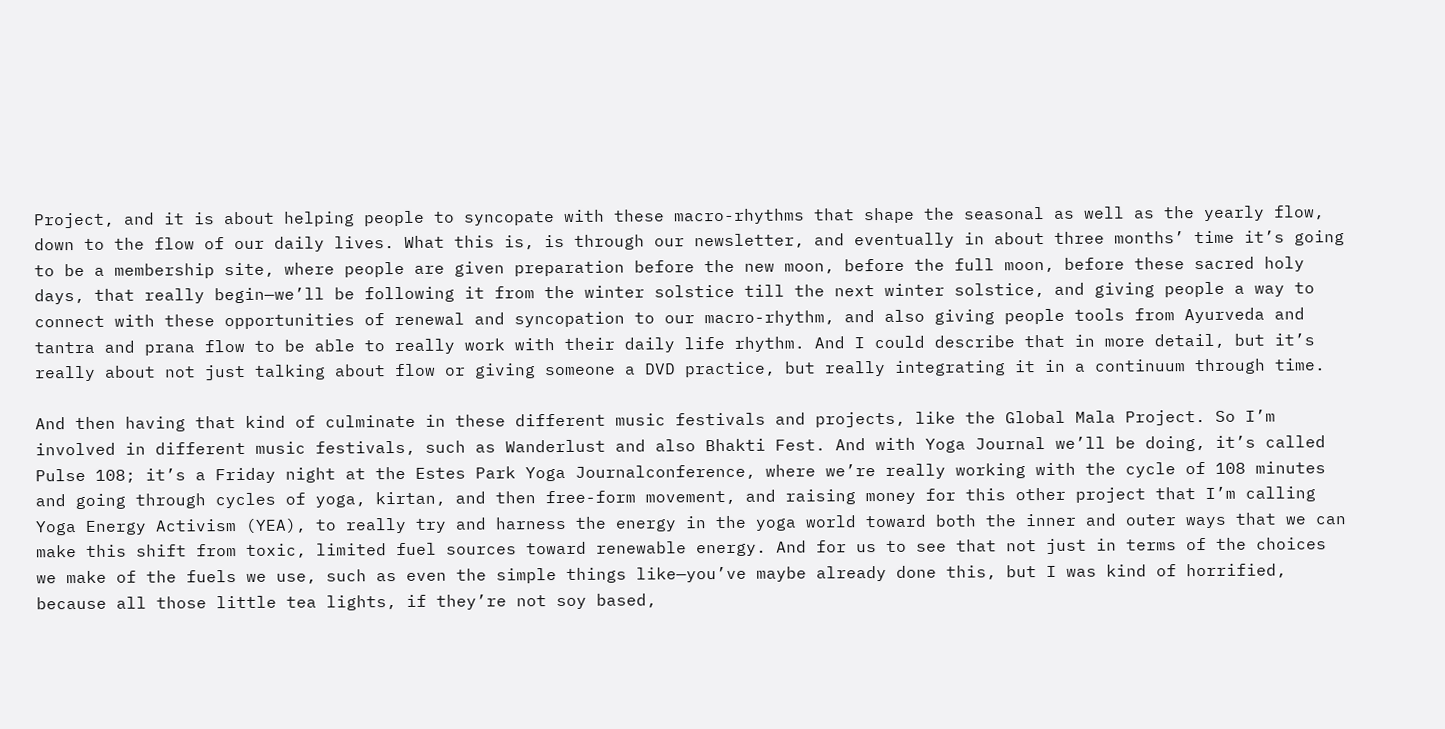Project, and it is about helping people to syncopate with these macro-rhythms that shape the seasonal as well as the yearly flow, down to the flow of our daily lives. What this is, is through our newsletter, and eventually in about three months’ time it’s going to be a membership site, where people are given preparation before the new moon, before the full moon, before these sacred holy days, that really begin—we’ll be following it from the winter solstice till the next winter solstice, and giving people a way to connect with these opportunities of renewal and syncopation to our macro-rhythm, and also giving people tools from Ayurveda and tantra and prana flow to be able to really work with their daily life rhythm. And I could describe that in more detail, but it’s really about not just talking about flow or giving someone a DVD practice, but really integrating it in a continuum through time.

And then having that kind of culminate in these different music festivals and projects, like the Global Mala Project. So I’m involved in different music festivals, such as Wanderlust and also Bhakti Fest. And with Yoga Journal we’ll be doing, it’s called Pulse 108; it’s a Friday night at the Estes Park Yoga Journalconference, where we’re really working with the cycle of 108 minutes and going through cycles of yoga, kirtan, and then free-form movement, and raising money for this other project that I’m calling Yoga Energy Activism (YEA), to really try and harness the energy in the yoga world toward both the inner and outer ways that we can make this shift from toxic, limited fuel sources toward renewable energy. And for us to see that not just in terms of the choices we make of the fuels we use, such as even the simple things like—you’ve maybe already done this, but I was kind of horrified, because all those little tea lights, if they’re not soy based,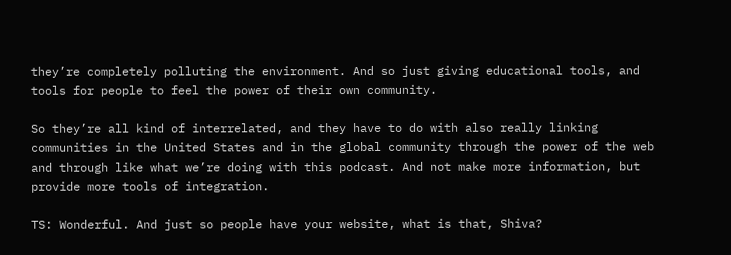they’re completely polluting the environment. And so just giving educational tools, and tools for people to feel the power of their own community.

So they’re all kind of interrelated, and they have to do with also really linking communities in the United States and in the global community through the power of the web and through like what we’re doing with this podcast. And not make more information, but provide more tools of integration.

TS: Wonderful. And just so people have your website, what is that, Shiva?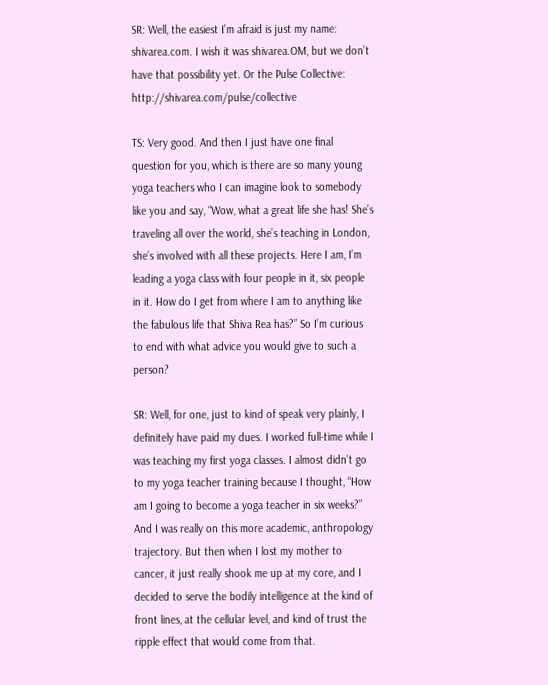SR: Well, the easiest I’m afraid is just my name: shivarea.com. I wish it was shivarea.OM, but we don’t have that possibility yet. Or the Pulse Collective: http://shivarea.com/pulse/collective

TS: Very good. And then I just have one final question for you, which is there are so many young yoga teachers who I can imagine look to somebody like you and say, “Wow, what a great life she has! She’s traveling all over the world, she’s teaching in London, she’s involved with all these projects. Here I am, I’m leading a yoga class with four people in it, six people in it. How do I get from where I am to anything like the fabulous life that Shiva Rea has?” So I’m curious to end with what advice you would give to such a person?

SR: Well, for one, just to kind of speak very plainly, I definitely have paid my dues. I worked full-time while I was teaching my first yoga classes. I almost didn’t go to my yoga teacher training because I thought, “How am I going to become a yoga teacher in six weeks?” And I was really on this more academic, anthropology trajectory. But then when I lost my mother to cancer, it just really shook me up at my core, and I decided to serve the bodily intelligence at the kind of front lines, at the cellular level, and kind of trust the ripple effect that would come from that.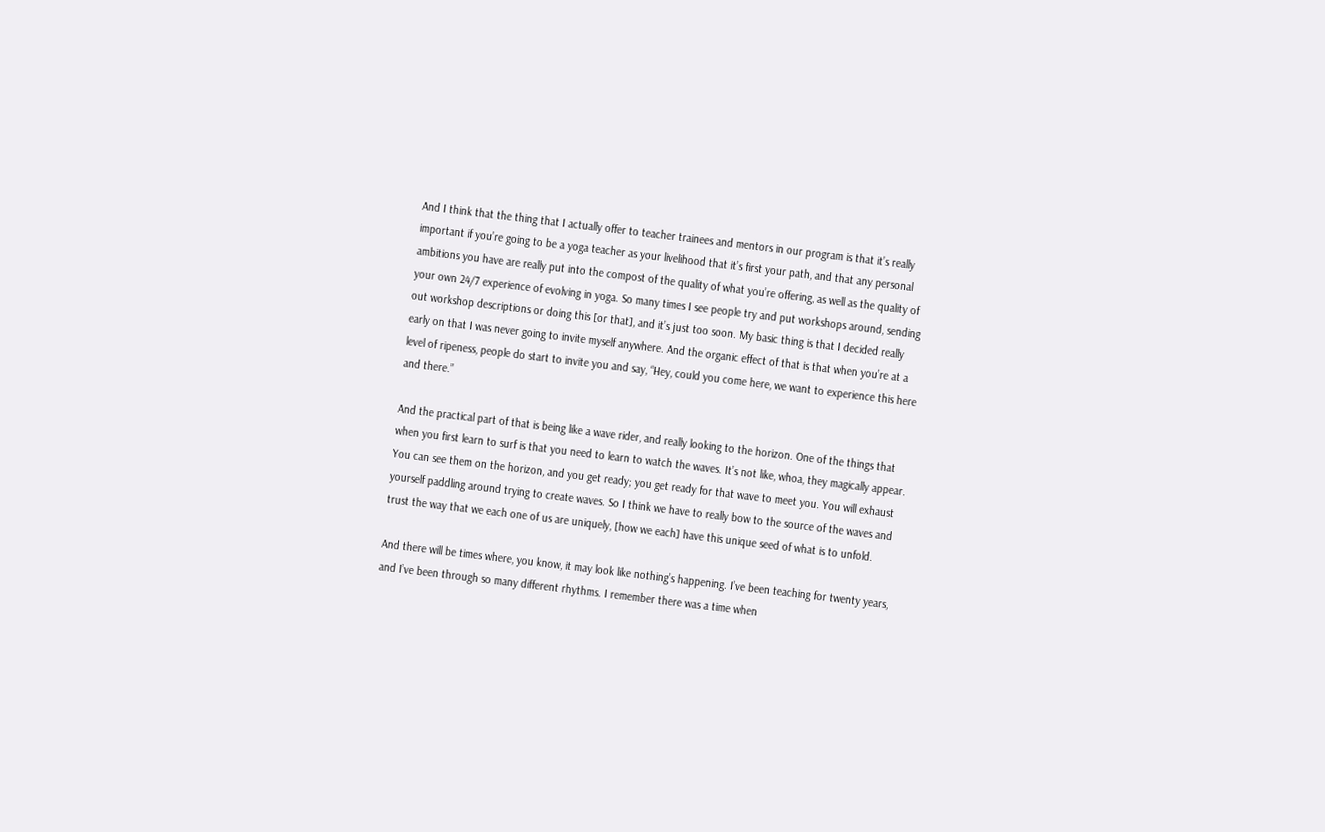And I think that the thing that I actually offer to teacher trainees and mentors in our program is that it’s really important if you’re going to be a yoga teacher as your livelihood that it’s first your path, and that any personal ambitions you have are really put into the compost of the quality of what you’re offering, as well as the quality of your own 24/7 experience of evolving in yoga. So many times I see people try and put workshops around, sending out workshop descriptions or doing this [or that], and it’s just too soon. My basic thing is that I decided really early on that I was never going to invite myself anywhere. And the organic effect of that is that when you’re at a level of ripeness, people do start to invite you and say, “Hey, could you come here, we want to experience this here and there.”

And the practical part of that is being like a wave rider, and really looking to the horizon. One of the things that when you first learn to surf is that you need to learn to watch the waves. It’s not like, whoa, they magically appear. You can see them on the horizon, and you get ready; you get ready for that wave to meet you. You will exhaust yourself paddling around trying to create waves. So I think we have to really bow to the source of the waves and trust the way that we each one of us are uniquely, [how we each] have this unique seed of what is to unfold.

And there will be times where, you know, it may look like nothing’s happening. I’ve been teaching for twenty years, and I’ve been through so many different rhythms. I remember there was a time when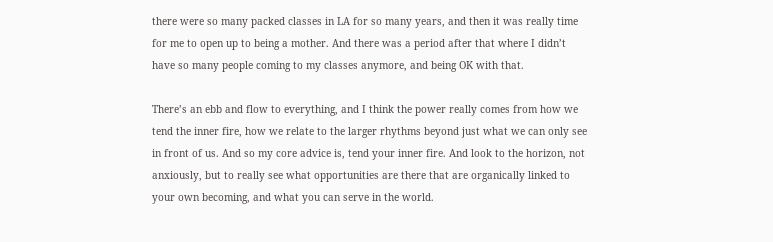there were so many packed classes in LA for so many years, and then it was really time for me to open up to being a mother. And there was a period after that where I didn’t have so many people coming to my classes anymore, and being OK with that.

There’s an ebb and flow to everything, and I think the power really comes from how we tend the inner fire, how we relate to the larger rhythms beyond just what we can only see in front of us. And so my core advice is, tend your inner fire. And look to the horizon, not anxiously, but to really see what opportunities are there that are organically linked to your own becoming, and what you can serve in the world.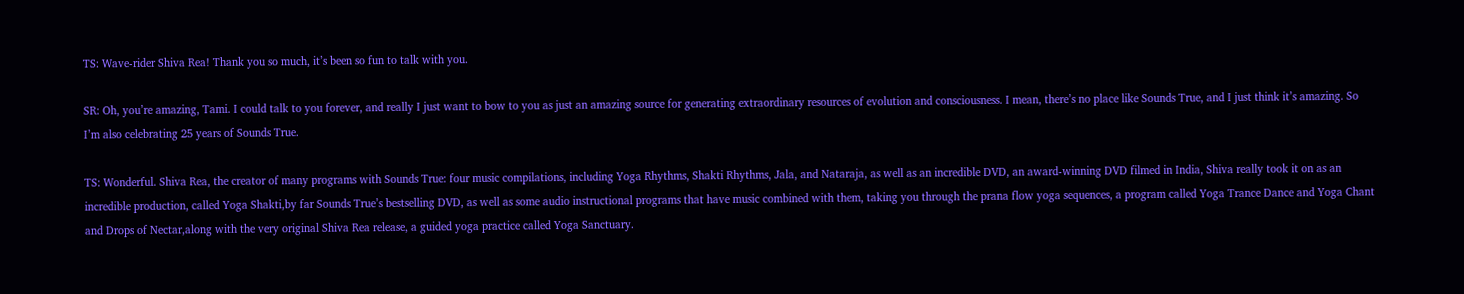TS: Wave-rider Shiva Rea! Thank you so much, it’s been so fun to talk with you.

SR: Oh, you’re amazing, Tami. I could talk to you forever, and really I just want to bow to you as just an amazing source for generating extraordinary resources of evolution and consciousness. I mean, there’s no place like Sounds True, and I just think it’s amazing. So I’m also celebrating 25 years of Sounds True.

TS: Wonderful. Shiva Rea, the creator of many programs with Sounds True: four music compilations, including Yoga Rhythms, Shakti Rhythms, Jala, and Nataraja, as well as an incredible DVD, an award-winning DVD filmed in India, Shiva really took it on as an incredible production, called Yoga Shakti,by far Sounds True’s bestselling DVD, as well as some audio instructional programs that have music combined with them, taking you through the prana flow yoga sequences, a program called Yoga Trance Dance and Yoga Chant and Drops of Nectar,along with the very original Shiva Rea release, a guided yoga practice called Yoga Sanctuary.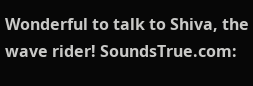Wonderful to talk to Shiva, the wave rider! SoundsTrue.com: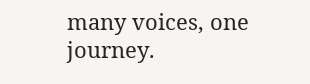many voices, one journey.